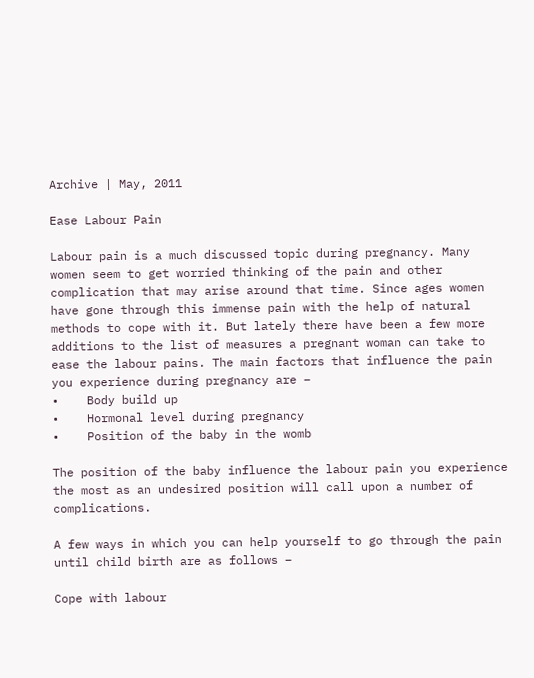Archive | May, 2011

Ease Labour Pain

Labour pain is a much discussed topic during pregnancy. Many women seem to get worried thinking of the pain and other complication that may arise around that time. Since ages women have gone through this immense pain with the help of natural methods to cope with it. But lately there have been a few more additions to the list of measures a pregnant woman can take to ease the labour pains. The main factors that influence the pain you experience during pregnancy are –
•    Body build up
•    Hormonal level during pregnancy
•    Position of the baby in the womb

The position of the baby influence the labour pain you experience the most as an undesired position will call upon a number of complications.

A few ways in which you can help yourself to go through the pain until child birth are as follows –

Cope with labour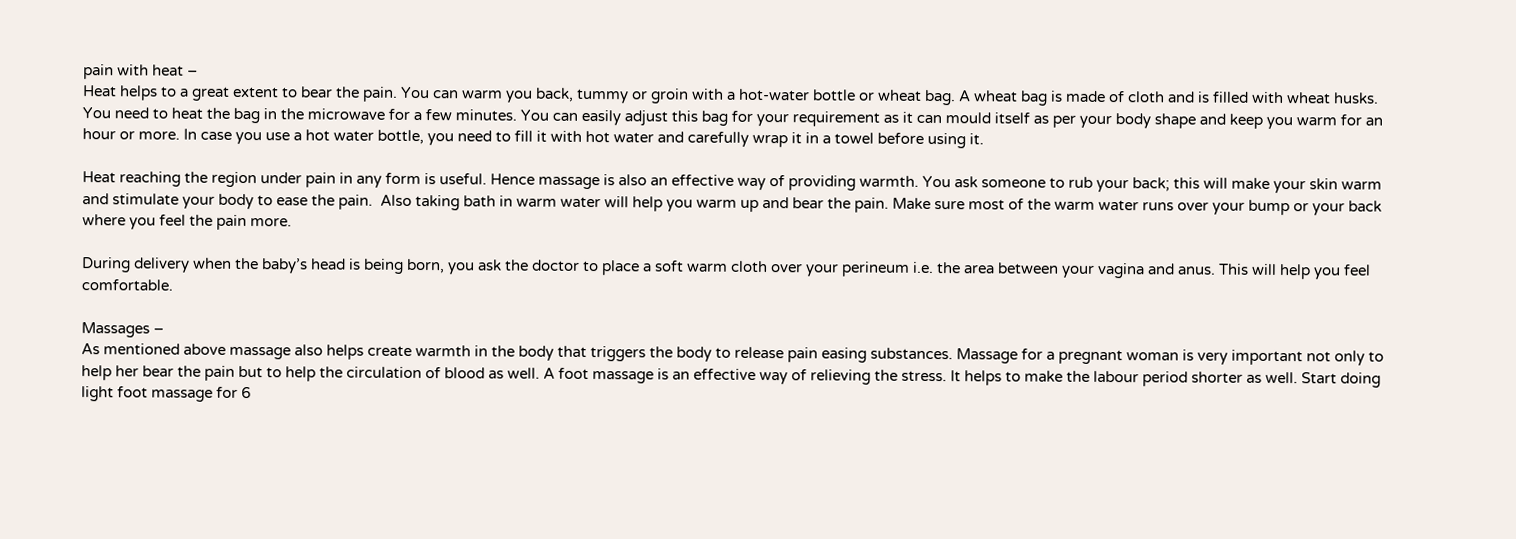pain with heat –
Heat helps to a great extent to bear the pain. You can warm you back, tummy or groin with a hot-water bottle or wheat bag. A wheat bag is made of cloth and is filled with wheat husks. You need to heat the bag in the microwave for a few minutes. You can easily adjust this bag for your requirement as it can mould itself as per your body shape and keep you warm for an hour or more. In case you use a hot water bottle, you need to fill it with hot water and carefully wrap it in a towel before using it.

Heat reaching the region under pain in any form is useful. Hence massage is also an effective way of providing warmth. You ask someone to rub your back; this will make your skin warm and stimulate your body to ease the pain.  Also taking bath in warm water will help you warm up and bear the pain. Make sure most of the warm water runs over your bump or your back where you feel the pain more.

During delivery when the baby’s head is being born, you ask the doctor to place a soft warm cloth over your perineum i.e. the area between your vagina and anus. This will help you feel comfortable.

Massages –
As mentioned above massage also helps create warmth in the body that triggers the body to release pain easing substances. Massage for a pregnant woman is very important not only to help her bear the pain but to help the circulation of blood as well. A foot massage is an effective way of relieving the stress. It helps to make the labour period shorter as well. Start doing light foot massage for 6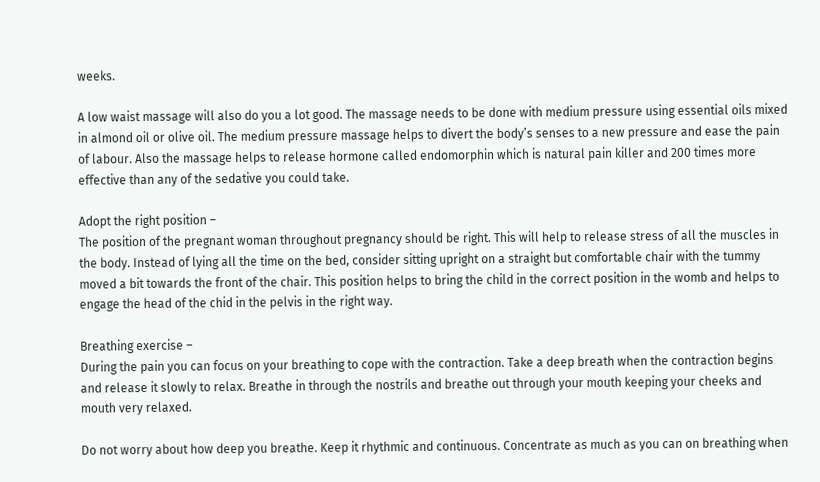weeks.

A low waist massage will also do you a lot good. The massage needs to be done with medium pressure using essential oils mixed in almond oil or olive oil. The medium pressure massage helps to divert the body’s senses to a new pressure and ease the pain of labour. Also the massage helps to release hormone called endomorphin which is natural pain killer and 200 times more effective than any of the sedative you could take.

Adopt the right position –
The position of the pregnant woman throughout pregnancy should be right. This will help to release stress of all the muscles in the body. Instead of lying all the time on the bed, consider sitting upright on a straight but comfortable chair with the tummy moved a bit towards the front of the chair. This position helps to bring the child in the correct position in the womb and helps to engage the head of the chid in the pelvis in the right way.

Breathing exercise –
During the pain you can focus on your breathing to cope with the contraction. Take a deep breath when the contraction begins and release it slowly to relax. Breathe in through the nostrils and breathe out through your mouth keeping your cheeks and mouth very relaxed.

Do not worry about how deep you breathe. Keep it rhythmic and continuous. Concentrate as much as you can on breathing when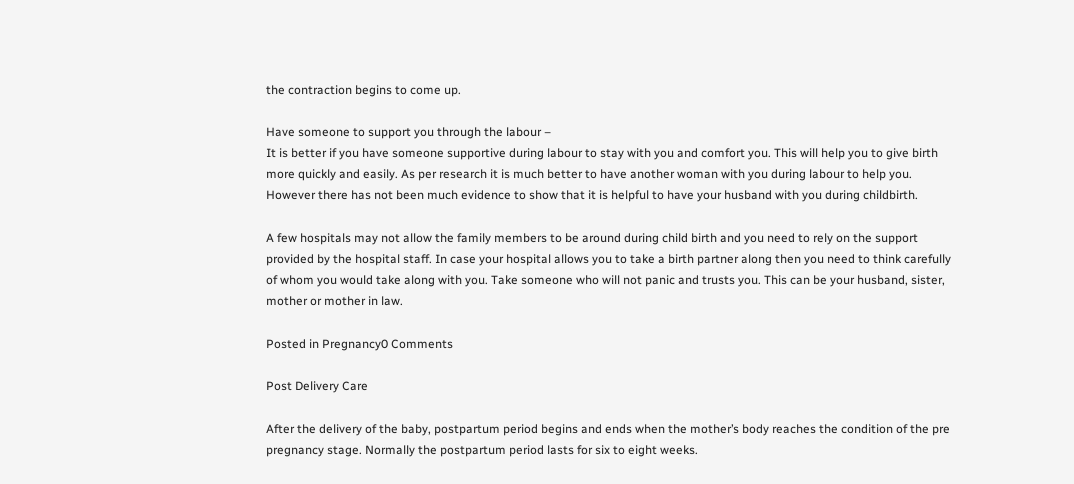the contraction begins to come up.

Have someone to support you through the labour –
It is better if you have someone supportive during labour to stay with you and comfort you. This will help you to give birth more quickly and easily. As per research it is much better to have another woman with you during labour to help you. However there has not been much evidence to show that it is helpful to have your husband with you during childbirth.

A few hospitals may not allow the family members to be around during child birth and you need to rely on the support provided by the hospital staff. In case your hospital allows you to take a birth partner along then you need to think carefully of whom you would take along with you. Take someone who will not panic and trusts you. This can be your husband, sister, mother or mother in law.

Posted in Pregnancy0 Comments

Post Delivery Care

After the delivery of the baby, postpartum period begins and ends when the mother’s body reaches the condition of the pre pregnancy stage. Normally the postpartum period lasts for six to eight weeks.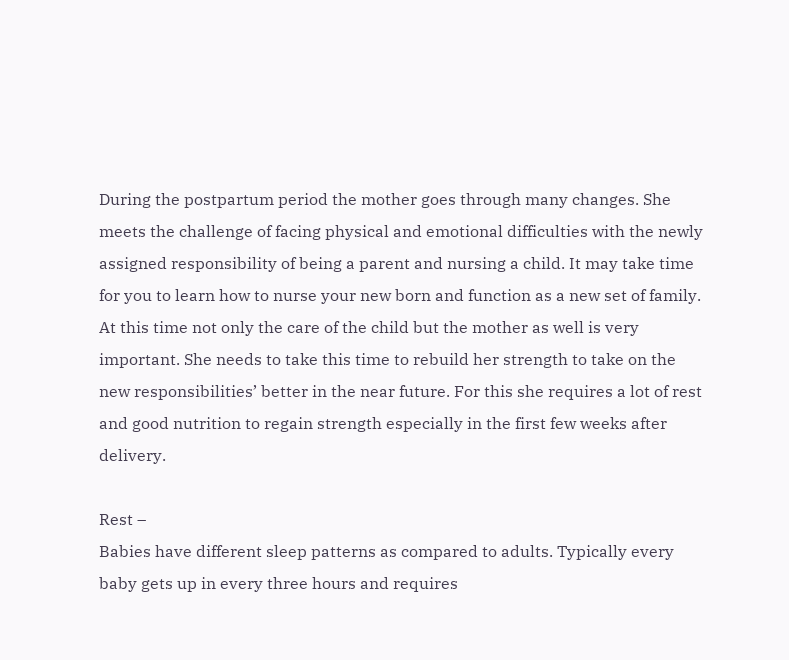During the postpartum period the mother goes through many changes. She meets the challenge of facing physical and emotional difficulties with the newly assigned responsibility of being a parent and nursing a child. It may take time for you to learn how to nurse your new born and function as a new set of family. At this time not only the care of the child but the mother as well is very important. She needs to take this time to rebuild her strength to take on the new responsibilities’ better in the near future. For this she requires a lot of rest and good nutrition to regain strength especially in the first few weeks after delivery.

Rest –
Babies have different sleep patterns as compared to adults. Typically every baby gets up in every three hours and requires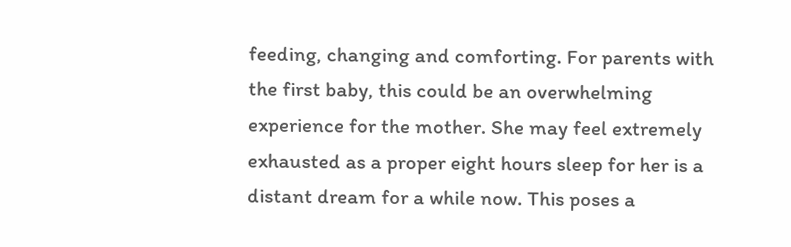feeding, changing and comforting. For parents with the first baby, this could be an overwhelming experience for the mother. She may feel extremely exhausted as a proper eight hours sleep for her is a distant dream for a while now. This poses a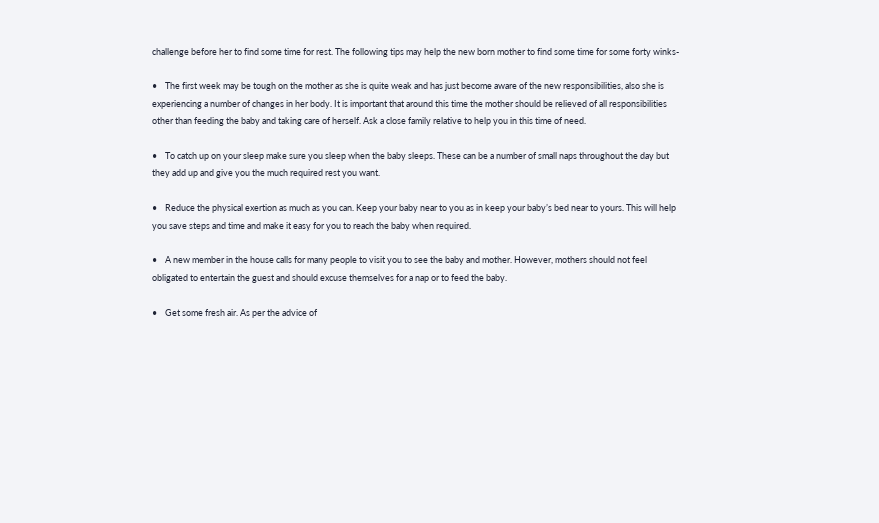challenge before her to find some time for rest. The following tips may help the new born mother to find some time for some forty winks-

•    The first week may be tough on the mother as she is quite weak and has just become aware of the new responsibilities, also she is experiencing a number of changes in her body. It is important that around this time the mother should be relieved of all responsibilities other than feeding the baby and taking care of herself. Ask a close family relative to help you in this time of need.

•    To catch up on your sleep make sure you sleep when the baby sleeps. These can be a number of small naps throughout the day but they add up and give you the much required rest you want.

•    Reduce the physical exertion as much as you can. Keep your baby near to you as in keep your baby’s bed near to yours. This will help you save steps and time and make it easy for you to reach the baby when required.

•    A new member in the house calls for many people to visit you to see the baby and mother. However, mothers should not feel obligated to entertain the guest and should excuse themselves for a nap or to feed the baby.

•    Get some fresh air. As per the advice of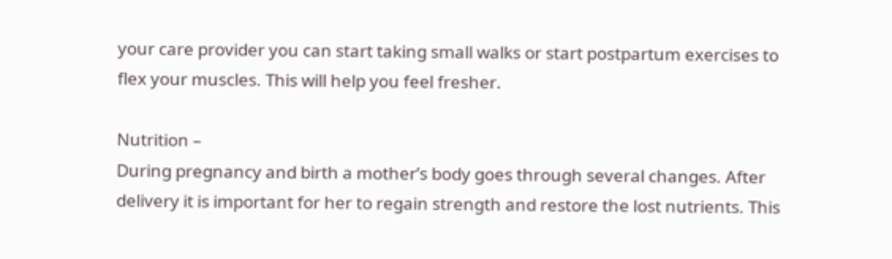your care provider you can start taking small walks or start postpartum exercises to flex your muscles. This will help you feel fresher.

Nutrition –
During pregnancy and birth a mother’s body goes through several changes. After delivery it is important for her to regain strength and restore the lost nutrients. This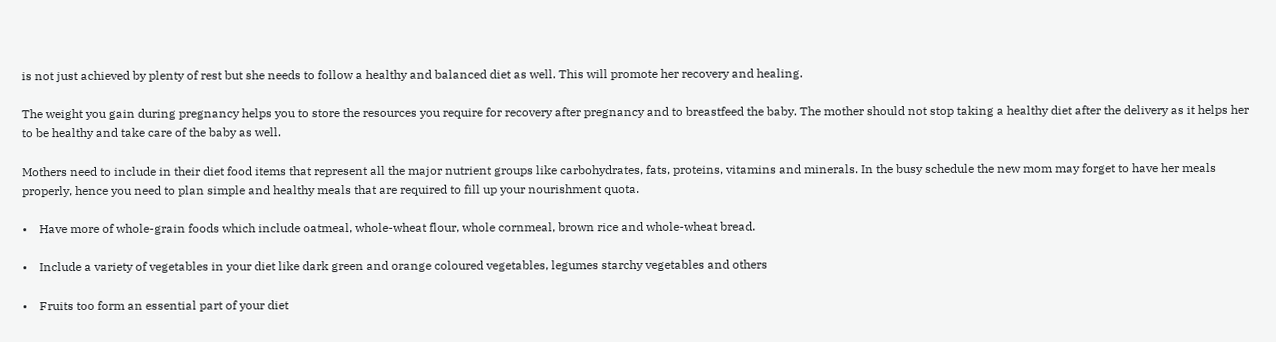is not just achieved by plenty of rest but she needs to follow a healthy and balanced diet as well. This will promote her recovery and healing.

The weight you gain during pregnancy helps you to store the resources you require for recovery after pregnancy and to breastfeed the baby. The mother should not stop taking a healthy diet after the delivery as it helps her to be healthy and take care of the baby as well.

Mothers need to include in their diet food items that represent all the major nutrient groups like carbohydrates, fats, proteins, vitamins and minerals. In the busy schedule the new mom may forget to have her meals properly, hence you need to plan simple and healthy meals that are required to fill up your nourishment quota.

•    Have more of whole-grain foods which include oatmeal, whole-wheat flour, whole cornmeal, brown rice and whole-wheat bread.

•    Include a variety of vegetables in your diet like dark green and orange coloured vegetables, legumes starchy vegetables and others

•    Fruits too form an essential part of your diet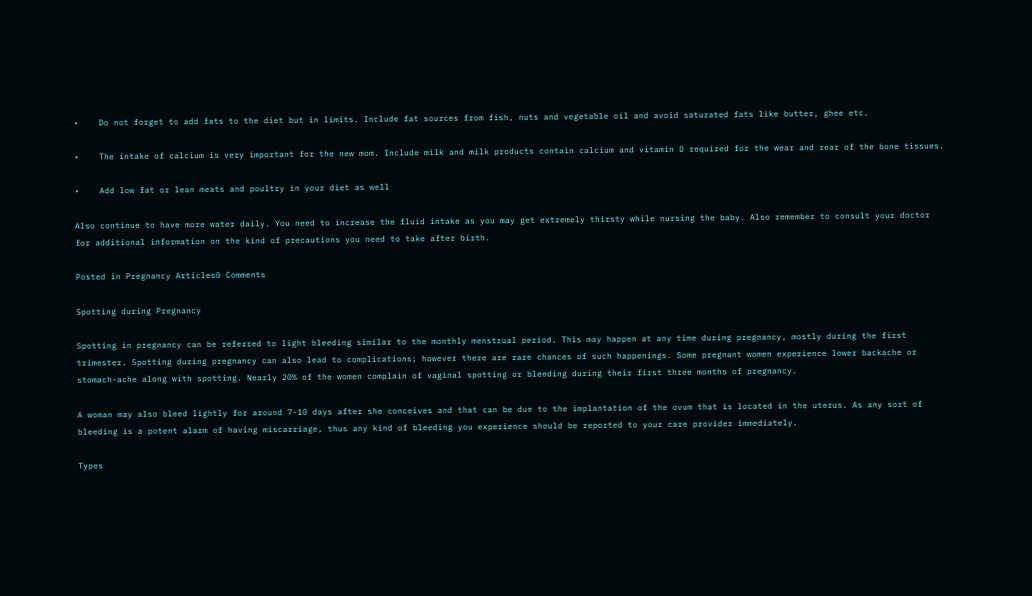•    Do not forget to add fats to the diet but in limits. Include fat sources from fish, nuts and vegetable oil and avoid saturated fats like butter, ghee etc.

•    The intake of calcium is very important for the new mom. Include milk and milk products contain calcium and vitamin D required for the wear and rear of the bone tissues.

•    Add low fat or lean meats and poultry in your diet as well

Also continue to have more water daily. You need to increase the fluid intake as you may get extremely thirsty while nursing the baby. Also remember to consult your doctor for additional information on the kind of precautions you need to take after birth.

Posted in Pregnancy Articles0 Comments

Spotting during Pregnancy

Spotting in pregnancy can be referred to light bleeding similar to the monthly menstrual period. This may happen at any time during pregnancy, mostly during the first trimester. Spotting during pregnancy can also lead to complications; however there are rare chances of such happenings. Some pregnant women experience lower backache or stomach-ache along with spotting. Nearly 20% of the women complain of vaginal spotting or bleeding during their first three months of pregnancy.

A woman may also bleed lightly for around 7-10 days after she conceives and that can be due to the implantation of the ovum that is located in the uterus. As any sort of bleeding is a potent alarm of having miscarriage, thus any kind of bleeding you experience should be reported to your care provider immediately.

Types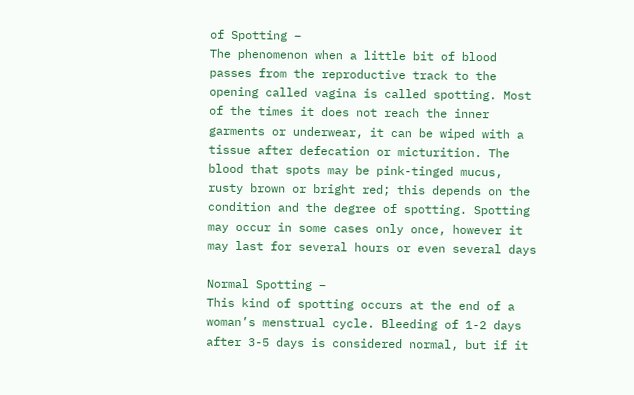of Spotting –
The phenomenon when a little bit of blood passes from the reproductive track to the opening called vagina is called spotting. Most of the times it does not reach the inner garments or underwear, it can be wiped with a tissue after defecation or micturition. The blood that spots may be pink-tinged mucus, rusty brown or bright red; this depends on the condition and the degree of spotting. Spotting may occur in some cases only once, however it may last for several hours or even several days

Normal Spotting –
This kind of spotting occurs at the end of a woman’s menstrual cycle. Bleeding of 1-2 days after 3-5 days is considered normal, but if it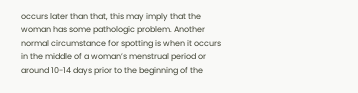occurs later than that, this may imply that the woman has some pathologic problem. Another normal circumstance for spotting is when it occurs in the middle of a woman’s menstrual period or around 10-14 days prior to the beginning of the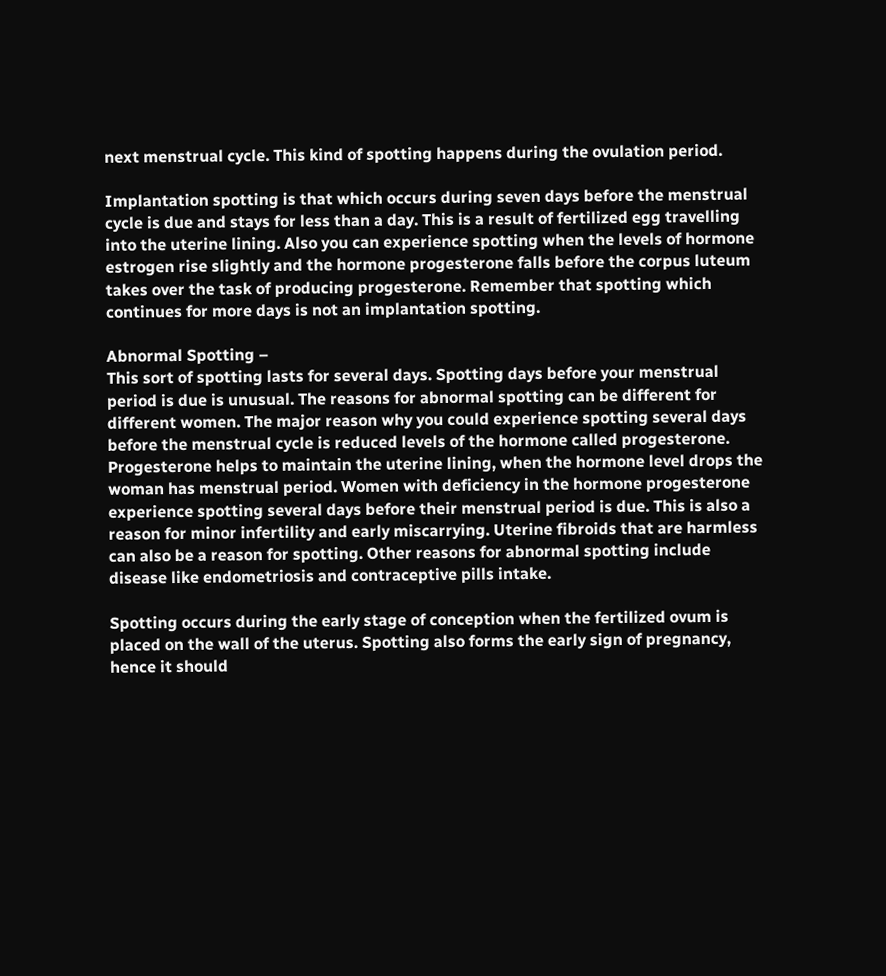next menstrual cycle. This kind of spotting happens during the ovulation period.

Implantation spotting is that which occurs during seven days before the menstrual cycle is due and stays for less than a day. This is a result of fertilized egg travelling into the uterine lining. Also you can experience spotting when the levels of hormone estrogen rise slightly and the hormone progesterone falls before the corpus luteum takes over the task of producing progesterone. Remember that spotting which continues for more days is not an implantation spotting.

Abnormal Spotting –
This sort of spotting lasts for several days. Spotting days before your menstrual period is due is unusual. The reasons for abnormal spotting can be different for different women. The major reason why you could experience spotting several days before the menstrual cycle is reduced levels of the hormone called progesterone. Progesterone helps to maintain the uterine lining, when the hormone level drops the woman has menstrual period. Women with deficiency in the hormone progesterone experience spotting several days before their menstrual period is due. This is also a reason for minor infertility and early miscarrying. Uterine fibroids that are harmless can also be a reason for spotting. Other reasons for abnormal spotting include disease like endometriosis and contraceptive pills intake.

Spotting occurs during the early stage of conception when the fertilized ovum is placed on the wall of the uterus. Spotting also forms the early sign of pregnancy, hence it should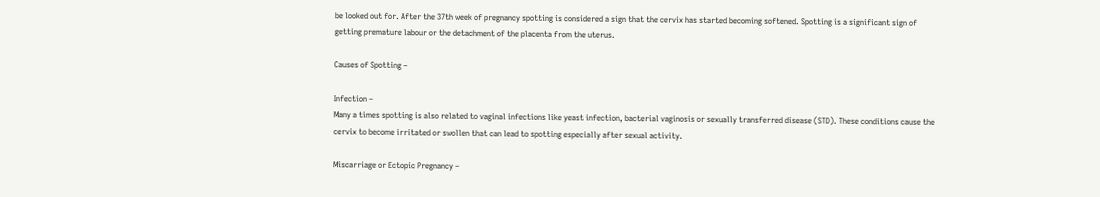be looked out for. After the 37th week of pregnancy spotting is considered a sign that the cervix has started becoming softened. Spotting is a significant sign of getting premature labour or the detachment of the placenta from the uterus.

Causes of Spotting –

Infection –
Many a times spotting is also related to vaginal infections like yeast infection, bacterial vaginosis or sexually transferred disease (STD). These conditions cause the cervix to become irritated or swollen that can lead to spotting especially after sexual activity.

Miscarriage or Ectopic Pregnancy –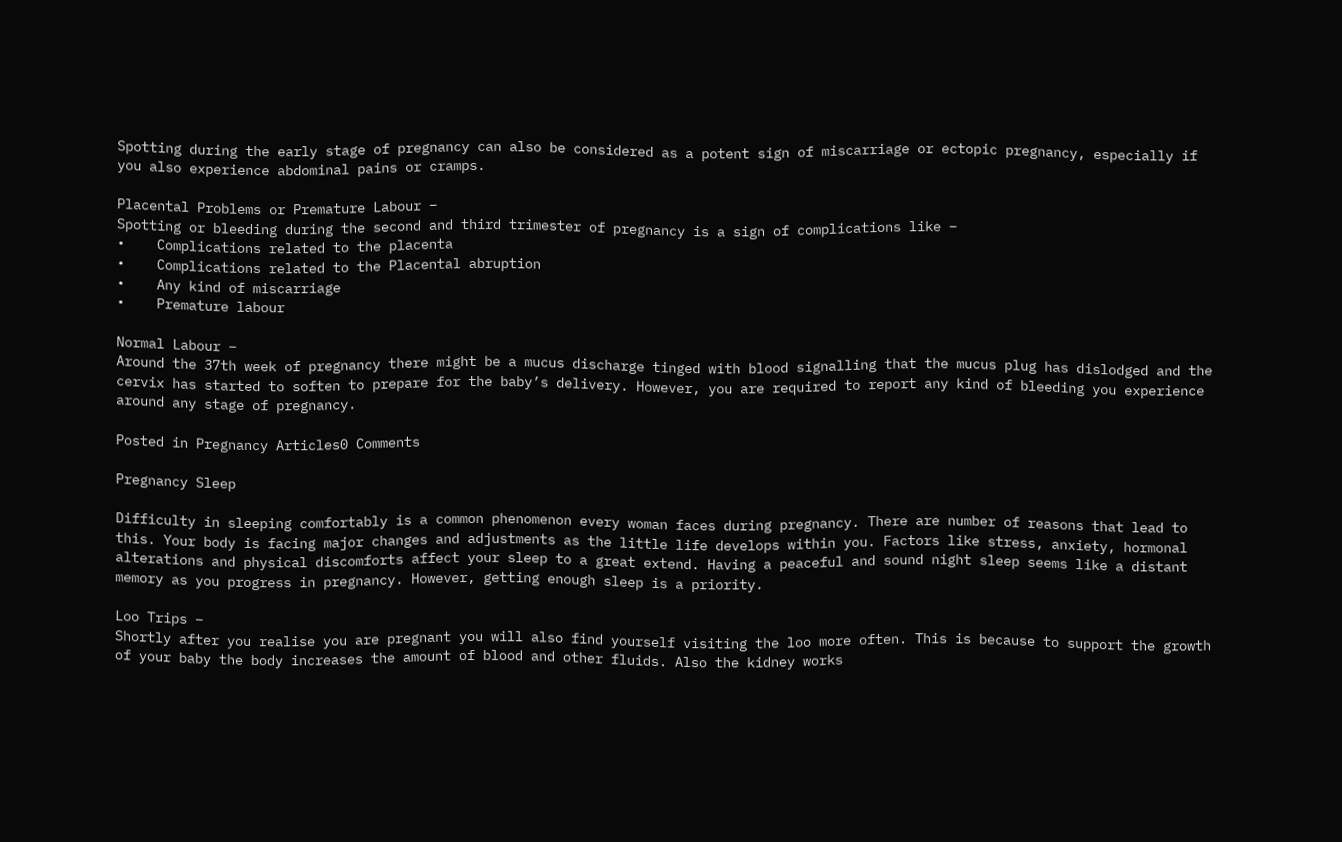Spotting during the early stage of pregnancy can also be considered as a potent sign of miscarriage or ectopic pregnancy, especially if you also experience abdominal pains or cramps.

Placental Problems or Premature Labour –
Spotting or bleeding during the second and third trimester of pregnancy is a sign of complications like –
•    Complications related to the placenta
•    Complications related to the Placental abruption
•    Any kind of miscarriage
•    Premature labour

Normal Labour –
Around the 37th week of pregnancy there might be a mucus discharge tinged with blood signalling that the mucus plug has dislodged and the cervix has started to soften to prepare for the baby’s delivery. However, you are required to report any kind of bleeding you experience around any stage of pregnancy.

Posted in Pregnancy Articles0 Comments

Pregnancy Sleep

Difficulty in sleeping comfortably is a common phenomenon every woman faces during pregnancy. There are number of reasons that lead to this. Your body is facing major changes and adjustments as the little life develops within you. Factors like stress, anxiety, hormonal alterations and physical discomforts affect your sleep to a great extend. Having a peaceful and sound night sleep seems like a distant memory as you progress in pregnancy. However, getting enough sleep is a priority.

Loo Trips –
Shortly after you realise you are pregnant you will also find yourself visiting the loo more often. This is because to support the growth of your baby the body increases the amount of blood and other fluids. Also the kidney works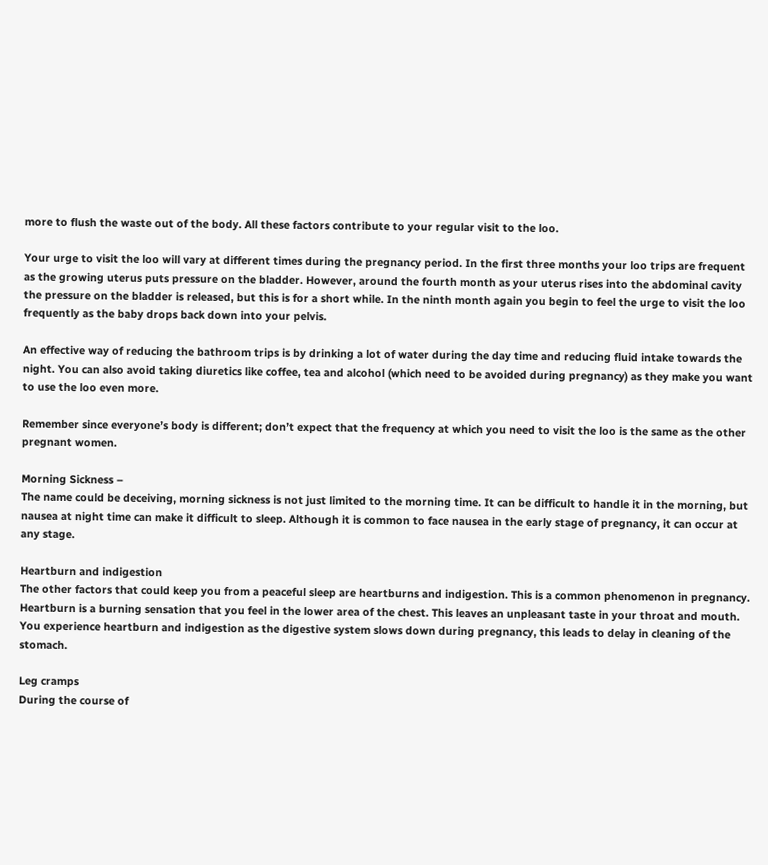more to flush the waste out of the body. All these factors contribute to your regular visit to the loo.

Your urge to visit the loo will vary at different times during the pregnancy period. In the first three months your loo trips are frequent as the growing uterus puts pressure on the bladder. However, around the fourth month as your uterus rises into the abdominal cavity the pressure on the bladder is released, but this is for a short while. In the ninth month again you begin to feel the urge to visit the loo frequently as the baby drops back down into your pelvis.

An effective way of reducing the bathroom trips is by drinking a lot of water during the day time and reducing fluid intake towards the night. You can also avoid taking diuretics like coffee, tea and alcohol (which need to be avoided during pregnancy) as they make you want to use the loo even more.

Remember since everyone’s body is different; don’t expect that the frequency at which you need to visit the loo is the same as the other pregnant women.

Morning Sickness –
The name could be deceiving, morning sickness is not just limited to the morning time. It can be difficult to handle it in the morning, but nausea at night time can make it difficult to sleep. Although it is common to face nausea in the early stage of pregnancy, it can occur at any stage.

Heartburn and indigestion
The other factors that could keep you from a peaceful sleep are heartburns and indigestion. This is a common phenomenon in pregnancy. Heartburn is a burning sensation that you feel in the lower area of the chest. This leaves an unpleasant taste in your throat and mouth. You experience heartburn and indigestion as the digestive system slows down during pregnancy, this leads to delay in cleaning of the stomach.

Leg cramps
During the course of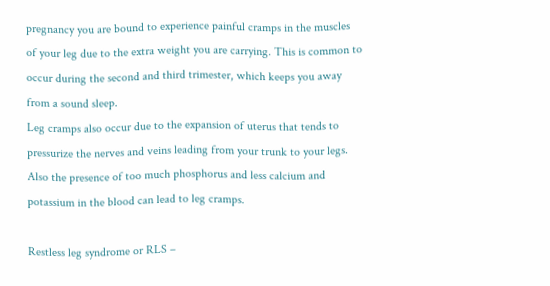pregnancy you are bound to experience painful cramps in the muscles of your leg due to the extra weight you are carrying. This is common to occur during the second and third trimester, which keeps you away from a sound sleep.
Leg cramps also occur due to the expansion of uterus that tends to pressurize the nerves and veins leading from your trunk to your legs. Also the presence of too much phosphorus and less calcium and potassium in the blood can lead to leg cramps.

Restless leg syndrome or RLS –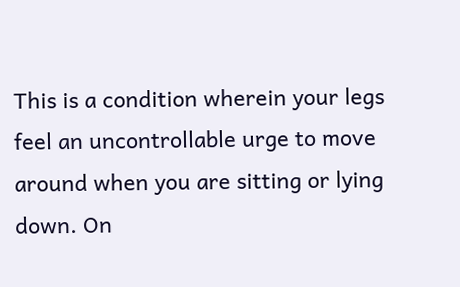This is a condition wherein your legs feel an uncontrollable urge to move around when you are sitting or lying down. On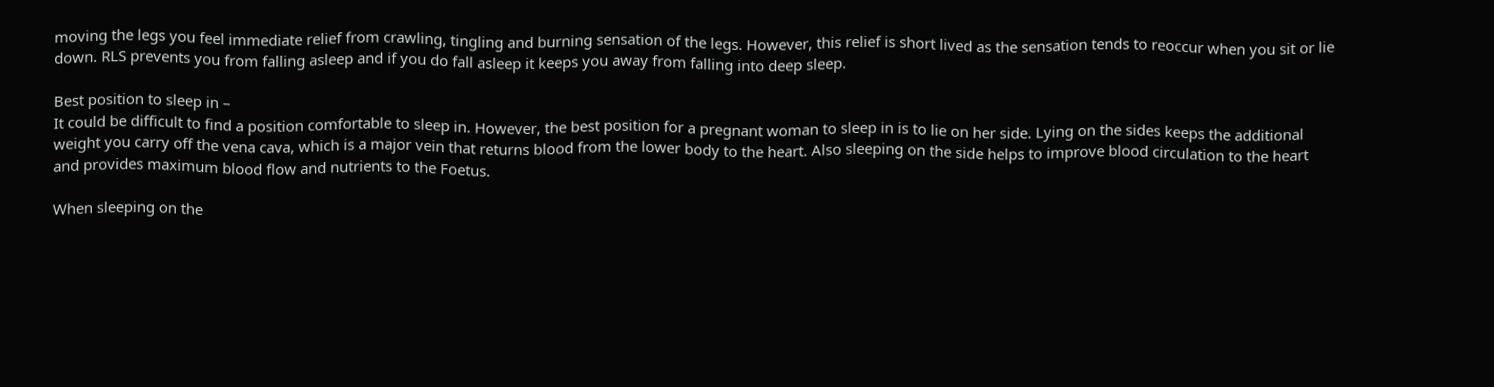moving the legs you feel immediate relief from crawling, tingling and burning sensation of the legs. However, this relief is short lived as the sensation tends to reoccur when you sit or lie down. RLS prevents you from falling asleep and if you do fall asleep it keeps you away from falling into deep sleep.

Best position to sleep in –
It could be difficult to find a position comfortable to sleep in. However, the best position for a pregnant woman to sleep in is to lie on her side. Lying on the sides keeps the additional weight you carry off the vena cava, which is a major vein that returns blood from the lower body to the heart. Also sleeping on the side helps to improve blood circulation to the heart and provides maximum blood flow and nutrients to the Foetus.

When sleeping on the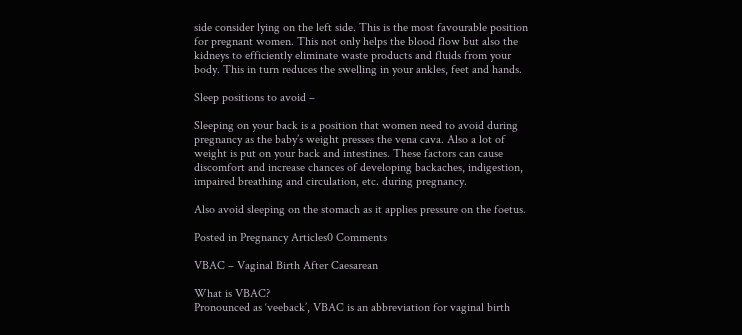side consider lying on the left side. This is the most favourable position for pregnant women. This not only helps the blood flow but also the kidneys to efficiently eliminate waste products and fluids from your body. This in turn reduces the swelling in your ankles, feet and hands.

Sleep positions to avoid –

Sleeping on your back is a position that women need to avoid during pregnancy as the baby’s weight presses the vena cava. Also a lot of weight is put on your back and intestines. These factors can cause discomfort and increase chances of developing backaches, indigestion, impaired breathing and circulation, etc. during pregnancy.

Also avoid sleeping on the stomach as it applies pressure on the foetus.

Posted in Pregnancy Articles0 Comments

VBAC – Vaginal Birth After Caesarean

What is VBAC?
Pronounced as ‘veeback’, VBAC is an abbreviation for vaginal birth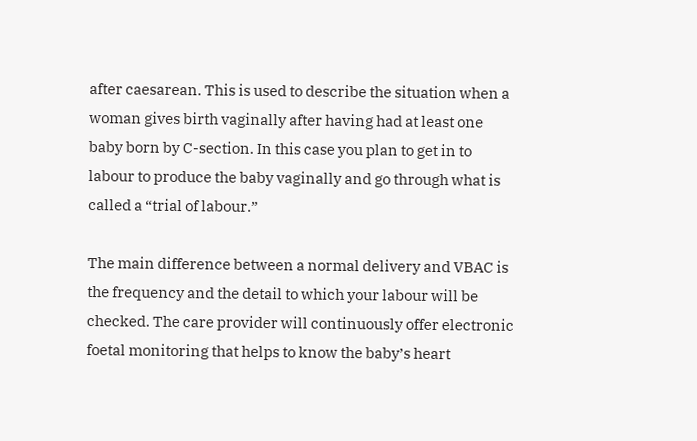after caesarean. This is used to describe the situation when a woman gives birth vaginally after having had at least one baby born by C-section. In this case you plan to get in to labour to produce the baby vaginally and go through what is called a “trial of labour.”

The main difference between a normal delivery and VBAC is the frequency and the detail to which your labour will be checked. The care provider will continuously offer electronic foetal monitoring that helps to know the baby’s heart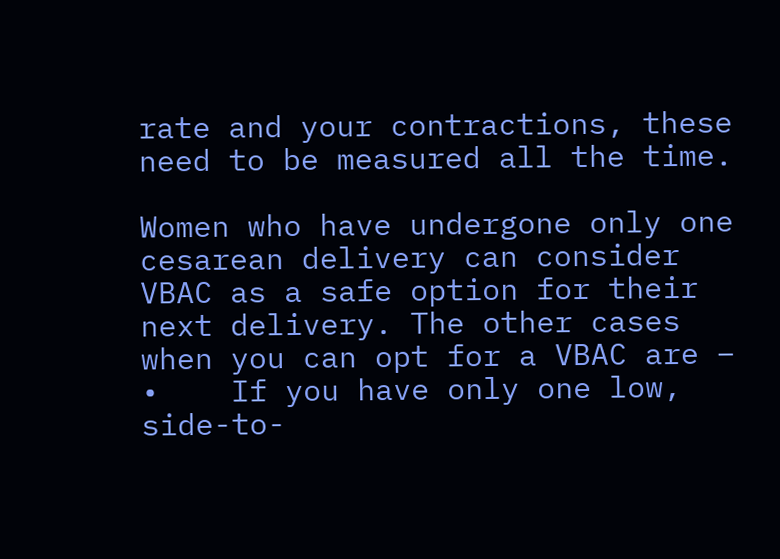rate and your contractions, these need to be measured all the time.

Women who have undergone only one cesarean delivery can consider VBAC as a safe option for their next delivery. The other cases when you can opt for a VBAC are –
•    If you have only one low, side-to-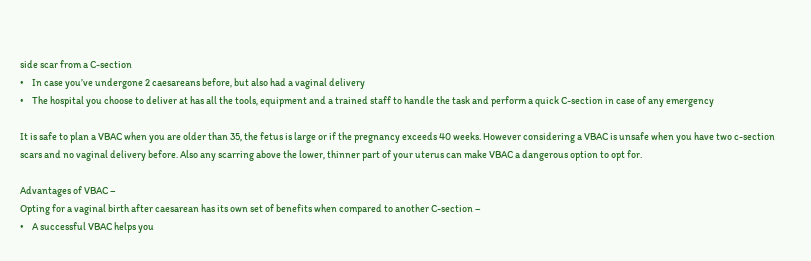side scar from a C-section
•    In case you’ve undergone 2 caesareans before, but also had a vaginal delivery
•    The hospital you choose to deliver at has all the tools, equipment and a trained staff to handle the task and perform a quick C-section in case of any emergency

It is safe to plan a VBAC when you are older than 35, the fetus is large or if the pregnancy exceeds 40 weeks. However considering a VBAC is unsafe when you have two c-section scars and no vaginal delivery before. Also any scarring above the lower, thinner part of your uterus can make VBAC a dangerous option to opt for.

Advantages of VBAC –
Opting for a vaginal birth after caesarean has its own set of benefits when compared to another C-section –
•    A successful VBAC helps you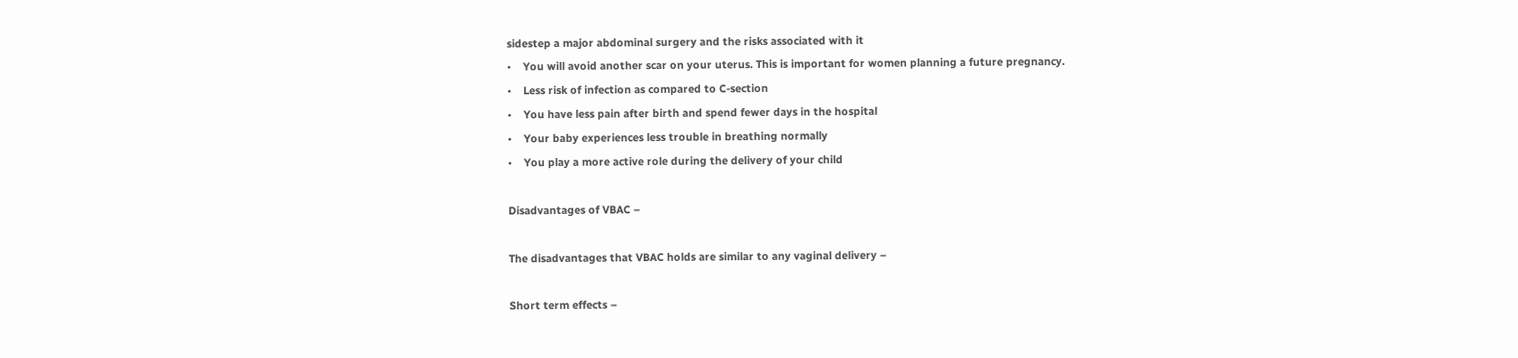sidestep a major abdominal surgery and the risks associated with it
•    You will avoid another scar on your uterus. This is important for women planning a future pregnancy.
•    Less risk of infection as compared to C-section
•    You have less pain after birth and spend fewer days in the hospital
•    Your baby experiences less trouble in breathing normally
•    You play a more active role during the delivery of your child

Disadvantages of VBAC –

The disadvantages that VBAC holds are similar to any vaginal delivery –

Short term effects –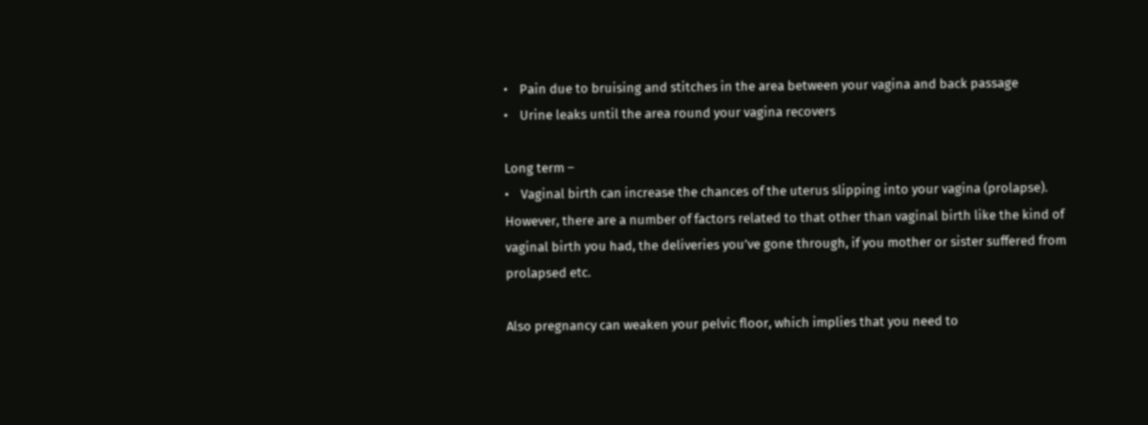•    Pain due to bruising and stitches in the area between your vagina and back passage
•    Urine leaks until the area round your vagina recovers

Long term –
•    Vaginal birth can increase the chances of the uterus slipping into your vagina (prolapse). However, there are a number of factors related to that other than vaginal birth like the kind of vaginal birth you had, the deliveries you’ve gone through, if you mother or sister suffered from prolapsed etc.

Also pregnancy can weaken your pelvic floor, which implies that you need to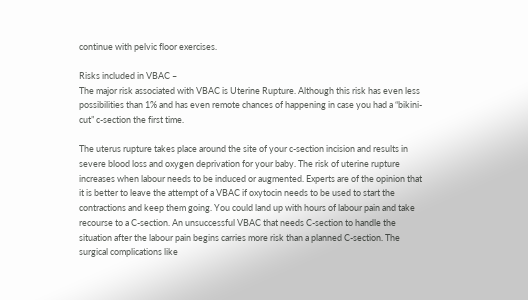continue with pelvic floor exercises.

Risks included in VBAC –
The major risk associated with VBAC is Uterine Rupture. Although this risk has even less possibilities than 1% and has even remote chances of happening in case you had a “bikini-cut” c-section the first time.

The uterus rupture takes place around the site of your c-section incision and results in severe blood loss and oxygen deprivation for your baby. The risk of uterine rupture increases when labour needs to be induced or augmented. Experts are of the opinion that it is better to leave the attempt of a VBAC if oxytocin needs to be used to start the contractions and keep them going. You could land up with hours of labour pain and take recourse to a C-section. An unsuccessful VBAC that needs C-section to handle the situation after the labour pain begins carries more risk than a planned C-section. The surgical complications like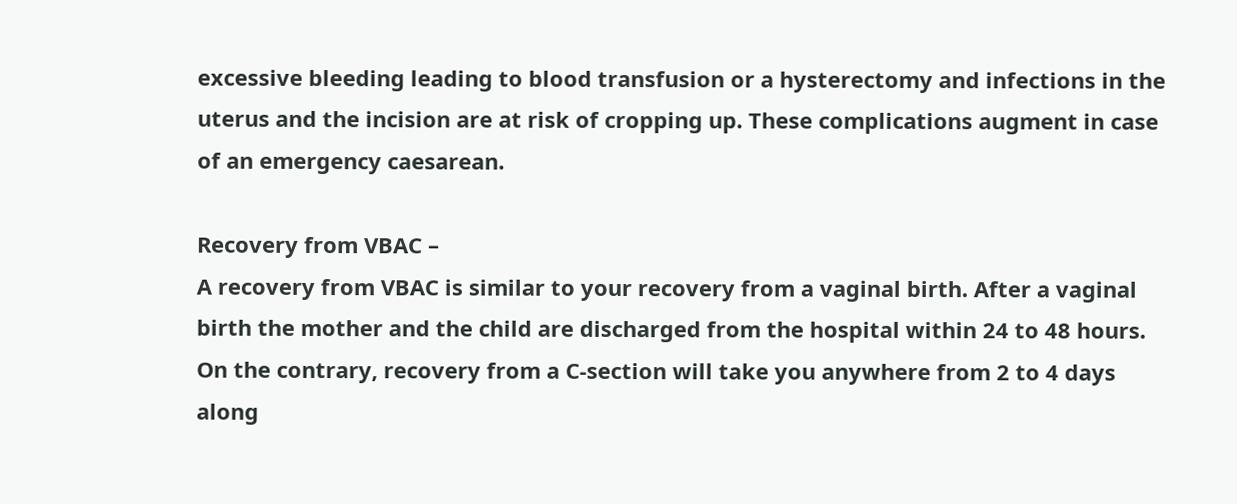excessive bleeding leading to blood transfusion or a hysterectomy and infections in the uterus and the incision are at risk of cropping up. These complications augment in case of an emergency caesarean.

Recovery from VBAC –
A recovery from VBAC is similar to your recovery from a vaginal birth. After a vaginal birth the mother and the child are discharged from the hospital within 24 to 48 hours. On the contrary, recovery from a C-section will take you anywhere from 2 to 4 days along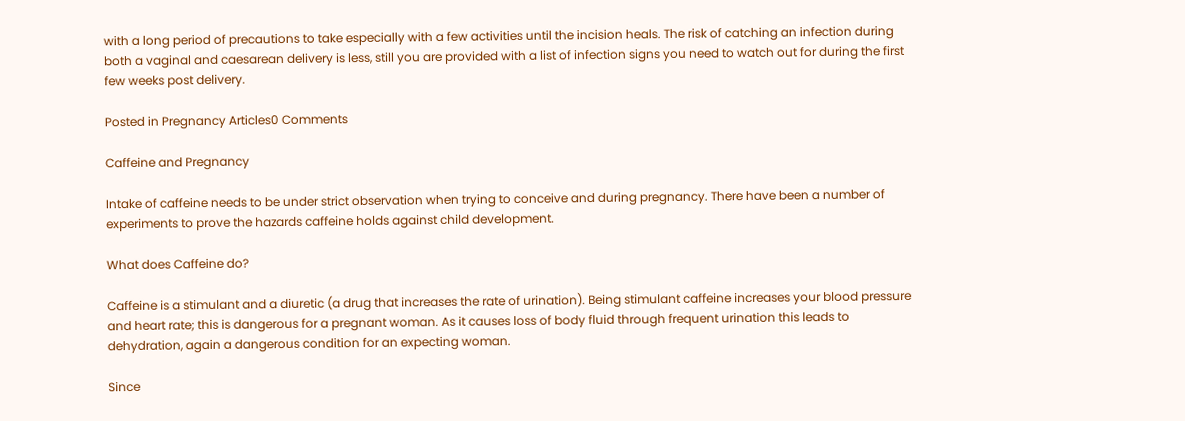with a long period of precautions to take especially with a few activities until the incision heals. The risk of catching an infection during both a vaginal and caesarean delivery is less, still you are provided with a list of infection signs you need to watch out for during the first few weeks post delivery.

Posted in Pregnancy Articles0 Comments

Caffeine and Pregnancy

Intake of caffeine needs to be under strict observation when trying to conceive and during pregnancy. There have been a number of experiments to prove the hazards caffeine holds against child development.

What does Caffeine do?

Caffeine is a stimulant and a diuretic (a drug that increases the rate of urination). Being stimulant caffeine increases your blood pressure and heart rate; this is dangerous for a pregnant woman. As it causes loss of body fluid through frequent urination this leads to dehydration, again a dangerous condition for an expecting woman.

Since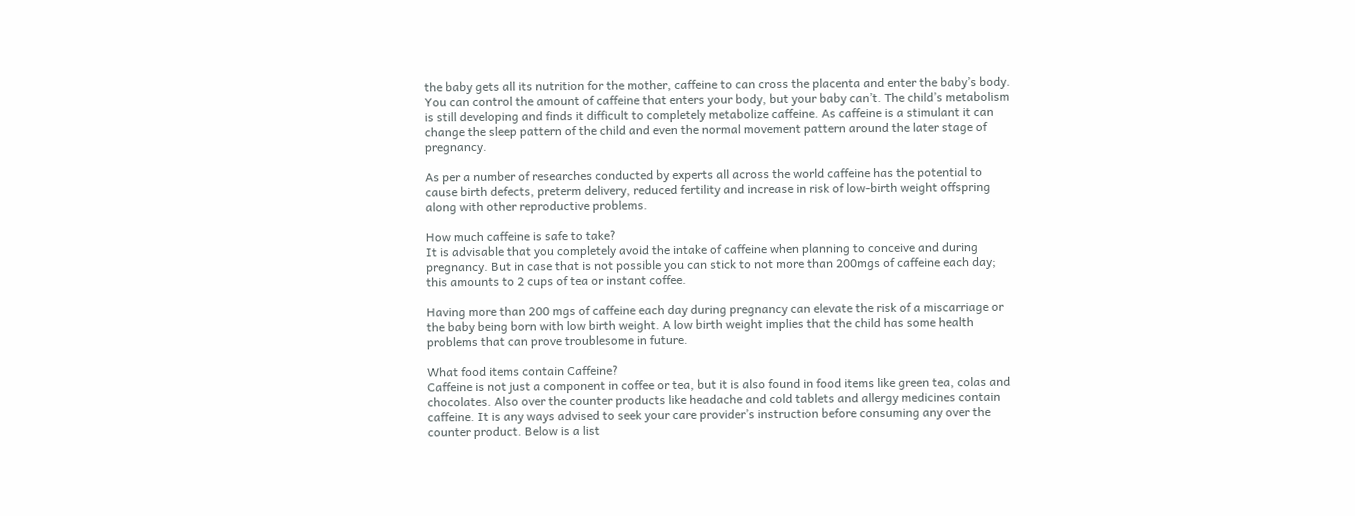the baby gets all its nutrition for the mother, caffeine to can cross the placenta and enter the baby’s body. You can control the amount of caffeine that enters your body, but your baby can’t. The child’s metabolism is still developing and finds it difficult to completely metabolize caffeine. As caffeine is a stimulant it can change the sleep pattern of the child and even the normal movement pattern around the later stage of pregnancy.

As per a number of researches conducted by experts all across the world caffeine has the potential to cause birth defects, preterm delivery, reduced fertility and increase in risk of low-birth weight offspring along with other reproductive problems.

How much caffeine is safe to take?
It is advisable that you completely avoid the intake of caffeine when planning to conceive and during pregnancy. But in case that is not possible you can stick to not more than 200mgs of caffeine each day; this amounts to 2 cups of tea or instant coffee.

Having more than 200 mgs of caffeine each day during pregnancy can elevate the risk of a miscarriage or the baby being born with low birth weight. A low birth weight implies that the child has some health problems that can prove troublesome in future.

What food items contain Caffeine?
Caffeine is not just a component in coffee or tea, but it is also found in food items like green tea, colas and chocolates. Also over the counter products like headache and cold tablets and allergy medicines contain caffeine. It is any ways advised to seek your care provider’s instruction before consuming any over the counter product. Below is a list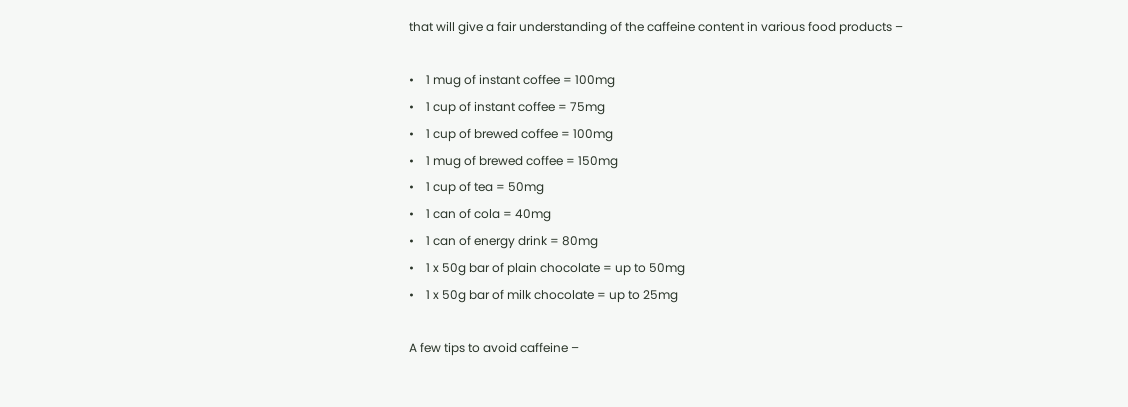that will give a fair understanding of the caffeine content in various food products –

•    1 mug of instant coffee = 100mg
•    1 cup of instant coffee = 75mg
•    1 cup of brewed coffee = 100mg
•    1 mug of brewed coffee = 150mg
•    1 cup of tea = 50mg
•    1 can of cola = 40mg
•    1 can of energy drink = 80mg
•    1 x 50g bar of plain chocolate = up to 50mg
•    1 x 50g bar of milk chocolate = up to 25mg

A few tips to avoid caffeine –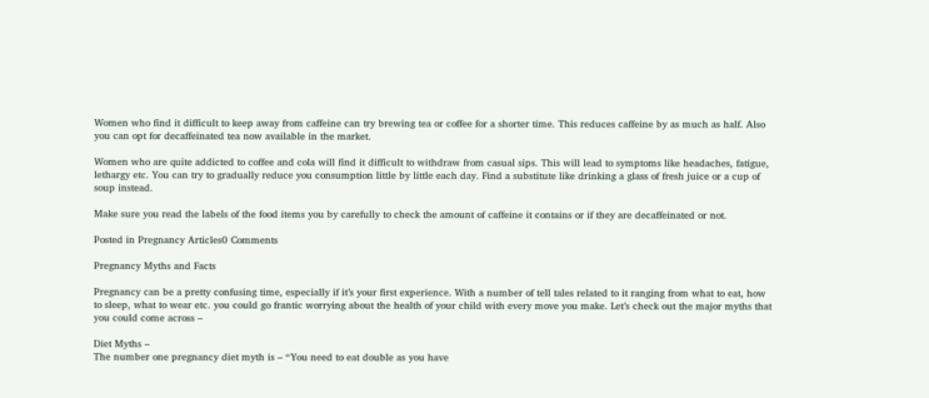Women who find it difficult to keep away from caffeine can try brewing tea or coffee for a shorter time. This reduces caffeine by as much as half. Also you can opt for decaffeinated tea now available in the market.

Women who are quite addicted to coffee and cola will find it difficult to withdraw from casual sips. This will lead to symptoms like headaches, fatigue, lethargy etc. You can try to gradually reduce you consumption little by little each day. Find a substitute like drinking a glass of fresh juice or a cup of soup instead.

Make sure you read the labels of the food items you by carefully to check the amount of caffeine it contains or if they are decaffeinated or not.

Posted in Pregnancy Articles0 Comments

Pregnancy Myths and Facts

Pregnancy can be a pretty confusing time, especially if it’s your first experience. With a number of tell tales related to it ranging from what to eat, how to sleep, what to wear etc. you could go frantic worrying about the health of your child with every move you make. Let’s check out the major myths that you could come across –

Diet Myths –
The number one pregnancy diet myth is – “You need to eat double as you have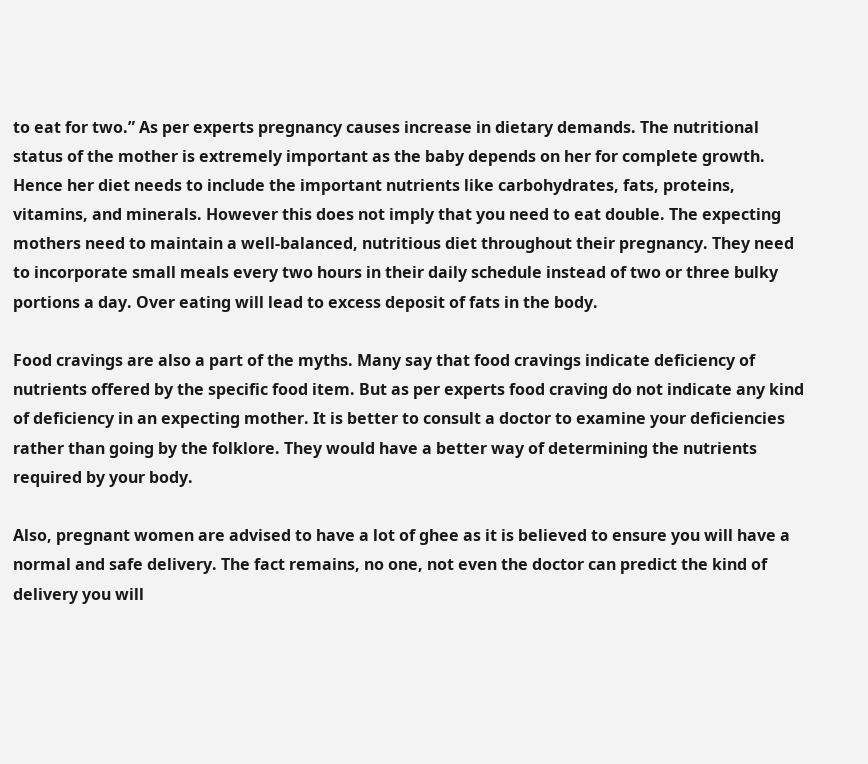to eat for two.” As per experts pregnancy causes increase in dietary demands. The nutritional status of the mother is extremely important as the baby depends on her for complete growth. Hence her diet needs to include the important nutrients like carbohydrates, fats, proteins, vitamins, and minerals. However this does not imply that you need to eat double. The expecting mothers need to maintain a well-balanced, nutritious diet throughout their pregnancy. They need to incorporate small meals every two hours in their daily schedule instead of two or three bulky portions a day. Over eating will lead to excess deposit of fats in the body.

Food cravings are also a part of the myths. Many say that food cravings indicate deficiency of nutrients offered by the specific food item. But as per experts food craving do not indicate any kind of deficiency in an expecting mother. It is better to consult a doctor to examine your deficiencies rather than going by the folklore. They would have a better way of determining the nutrients required by your body.

Also, pregnant women are advised to have a lot of ghee as it is believed to ensure you will have a normal and safe delivery. The fact remains, no one, not even the doctor can predict the kind of delivery you will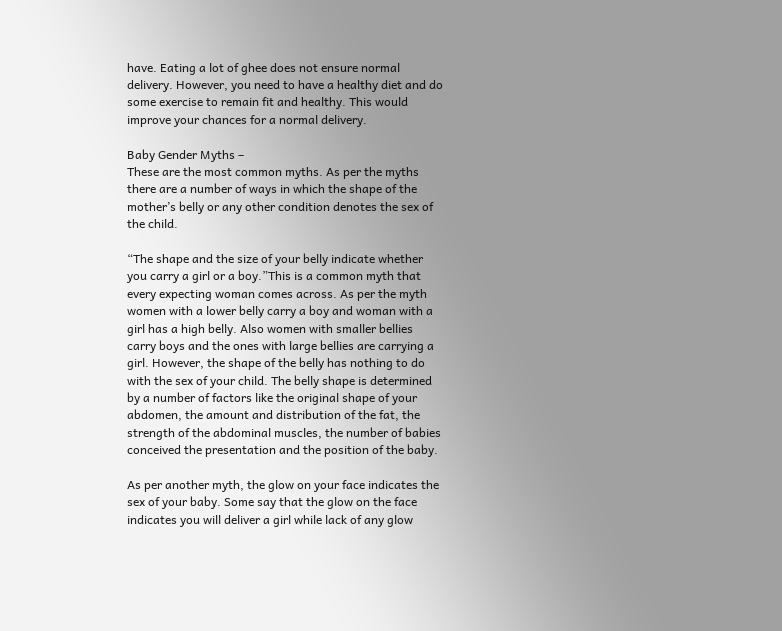have. Eating a lot of ghee does not ensure normal delivery. However, you need to have a healthy diet and do some exercise to remain fit and healthy. This would improve your chances for a normal delivery.

Baby Gender Myths –
These are the most common myths. As per the myths there are a number of ways in which the shape of the mother’s belly or any other condition denotes the sex of the child.

“The shape and the size of your belly indicate whether you carry a girl or a boy.”This is a common myth that every expecting woman comes across. As per the myth women with a lower belly carry a boy and woman with a girl has a high belly. Also women with smaller bellies carry boys and the ones with large bellies are carrying a girl. However, the shape of the belly has nothing to do with the sex of your child. The belly shape is determined by a number of factors like the original shape of your abdomen, the amount and distribution of the fat, the strength of the abdominal muscles, the number of babies conceived the presentation and the position of the baby.

As per another myth, the glow on your face indicates the sex of your baby. Some say that the glow on the face indicates you will deliver a girl while lack of any glow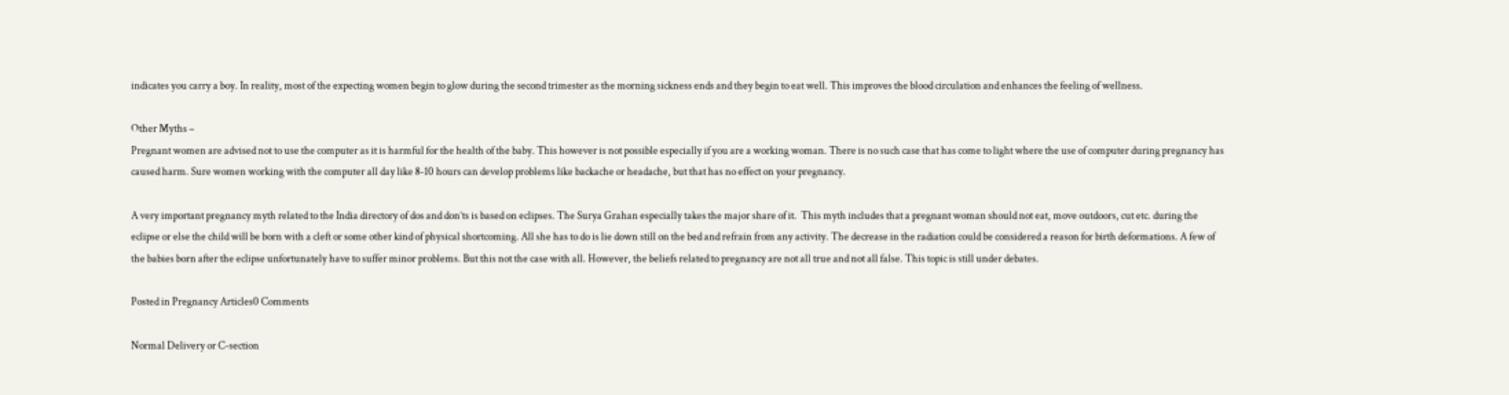indicates you carry a boy. In reality, most of the expecting women begin to glow during the second trimester as the morning sickness ends and they begin to eat well. This improves the blood circulation and enhances the feeling of wellness.

Other Myths –
Pregnant women are advised not to use the computer as it is harmful for the health of the baby. This however is not possible especially if you are a working woman. There is no such case that has come to light where the use of computer during pregnancy has caused harm. Sure women working with the computer all day like 8-10 hours can develop problems like backache or headache, but that has no effect on your pregnancy.

A very important pregnancy myth related to the India directory of dos and don’ts is based on eclipses. The Surya Grahan especially takes the major share of it.  This myth includes that a pregnant woman should not eat, move outdoors, cut etc. during the eclipse or else the child will be born with a cleft or some other kind of physical shortcoming. All she has to do is lie down still on the bed and refrain from any activity. The decrease in the radiation could be considered a reason for birth deformations. A few of the babies born after the eclipse unfortunately have to suffer minor problems. But this not the case with all. However, the beliefs related to pregnancy are not all true and not all false. This topic is still under debates.

Posted in Pregnancy Articles0 Comments

Normal Delivery or C-section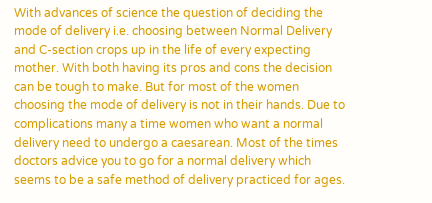With advances of science the question of deciding the mode of delivery i.e. choosing between Normal Delivery and C-section crops up in the life of every expecting mother. With both having its pros and cons the decision can be tough to make. But for most of the women choosing the mode of delivery is not in their hands. Due to complications many a time women who want a normal delivery need to undergo a caesarean. Most of the times doctors advice you to go for a normal delivery which seems to be a safe method of delivery practiced for ages.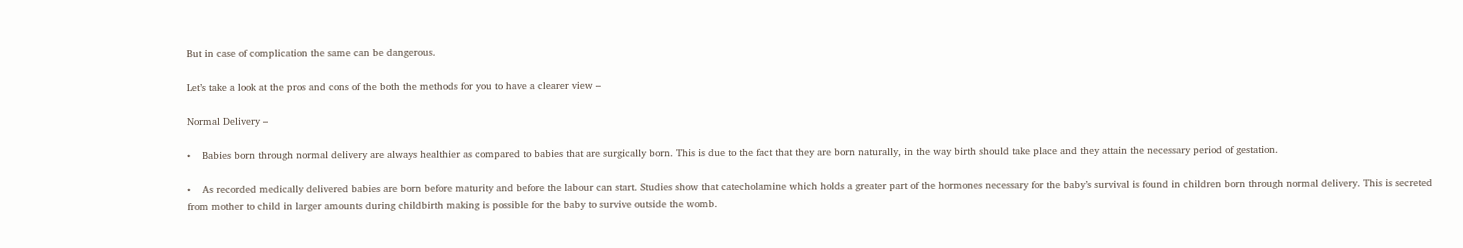But in case of complication the same can be dangerous.

Let’s take a look at the pros and cons of the both the methods for you to have a clearer view –

Normal Delivery –

•    Babies born through normal delivery are always healthier as compared to babies that are surgically born. This is due to the fact that they are born naturally, in the way birth should take place and they attain the necessary period of gestation.

•    As recorded medically delivered babies are born before maturity and before the labour can start. Studies show that catecholamine which holds a greater part of the hormones necessary for the baby’s survival is found in children born through normal delivery. This is secreted from mother to child in larger amounts during childbirth making is possible for the baby to survive outside the womb.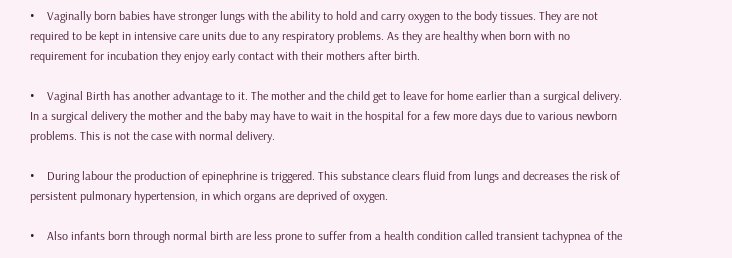•    Vaginally born babies have stronger lungs with the ability to hold and carry oxygen to the body tissues. They are not required to be kept in intensive care units due to any respiratory problems. As they are healthy when born with no requirement for incubation they enjoy early contact with their mothers after birth.

•    Vaginal Birth has another advantage to it. The mother and the child get to leave for home earlier than a surgical delivery. In a surgical delivery the mother and the baby may have to wait in the hospital for a few more days due to various newborn problems. This is not the case with normal delivery.

•    During labour the production of epinephrine is triggered. This substance clears fluid from lungs and decreases the risk of persistent pulmonary hypertension, in which organs are deprived of oxygen.

•    Also infants born through normal birth are less prone to suffer from a health condition called transient tachypnea of the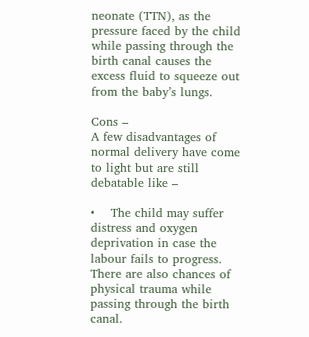neonate (TTN), as the pressure faced by the child while passing through the birth canal causes the excess fluid to squeeze out from the baby’s lungs.

Cons –
A few disadvantages of normal delivery have come to light but are still debatable like –

•    The child may suffer distress and oxygen deprivation in case the labour fails to progress. There are also chances of physical trauma while passing through the birth canal.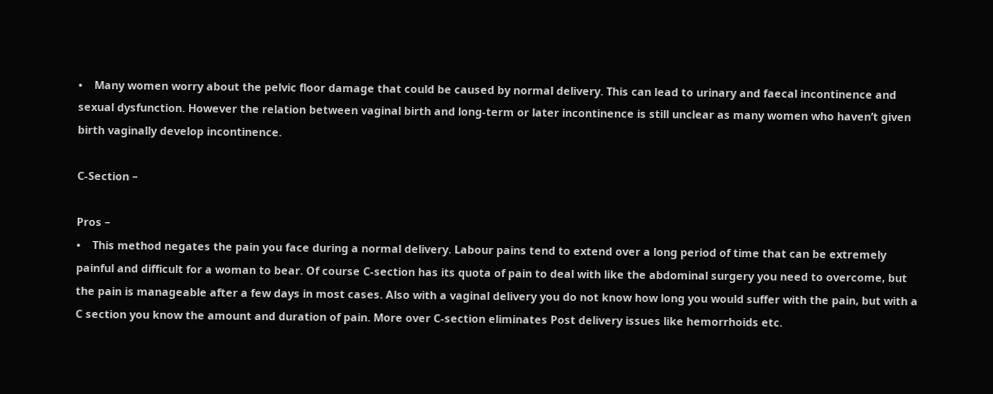•    Many women worry about the pelvic floor damage that could be caused by normal delivery. This can lead to urinary and faecal incontinence and sexual dysfunction. However the relation between vaginal birth and long-term or later incontinence is still unclear as many women who haven’t given birth vaginally develop incontinence.

C-Section –

Pros –
•    This method negates the pain you face during a normal delivery. Labour pains tend to extend over a long period of time that can be extremely painful and difficult for a woman to bear. Of course C-section has its quota of pain to deal with like the abdominal surgery you need to overcome, but the pain is manageable after a few days in most cases. Also with a vaginal delivery you do not know how long you would suffer with the pain, but with a C section you know the amount and duration of pain. More over C-section eliminates Post delivery issues like hemorrhoids etc.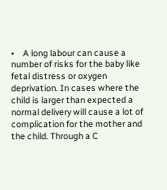•    A long labour can cause a number of risks for the baby like fetal distress or oxygen deprivation. In cases where the child is larger than expected a normal delivery will cause a lot of complication for the mother and the child. Through a C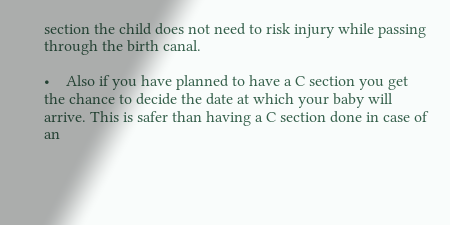section the child does not need to risk injury while passing through the birth canal.

•    Also if you have planned to have a C section you get the chance to decide the date at which your baby will arrive. This is safer than having a C section done in case of an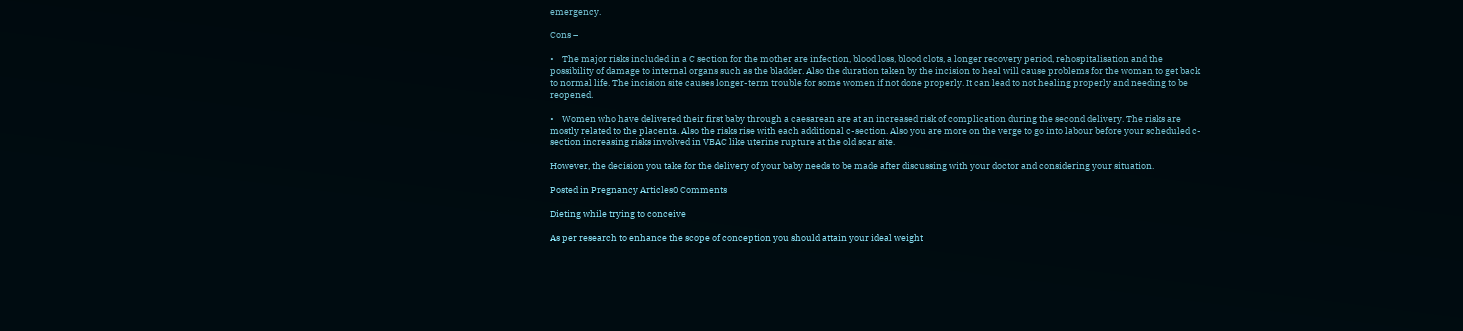emergency.

Cons –

•    The major risks included in a C section for the mother are infection, blood loss, blood clots, a longer recovery period, rehospitalisation and the possibility of damage to internal organs such as the bladder. Also the duration taken by the incision to heal will cause problems for the woman to get back to normal life. The incision site causes longer-term trouble for some women if not done properly. It can lead to not healing properly and needing to be reopened.

•    Women who have delivered their first baby through a caesarean are at an increased risk of complication during the second delivery. The risks are mostly related to the placenta. Also the risks rise with each additional c-section. Also you are more on the verge to go into labour before your scheduled c-section increasing risks involved in VBAC like uterine rupture at the old scar site.

However, the decision you take for the delivery of your baby needs to be made after discussing with your doctor and considering your situation.

Posted in Pregnancy Articles0 Comments

Dieting while trying to conceive

As per research to enhance the scope of conception you should attain your ideal weight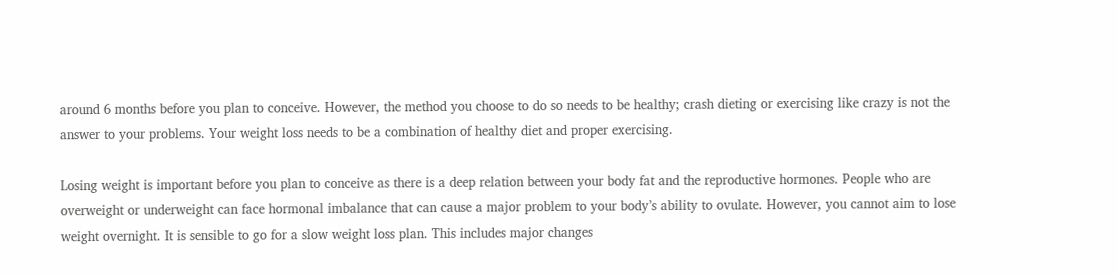around 6 months before you plan to conceive. However, the method you choose to do so needs to be healthy; crash dieting or exercising like crazy is not the answer to your problems. Your weight loss needs to be a combination of healthy diet and proper exercising.

Losing weight is important before you plan to conceive as there is a deep relation between your body fat and the reproductive hormones. People who are overweight or underweight can face hormonal imbalance that can cause a major problem to your body’s ability to ovulate. However, you cannot aim to lose weight overnight. It is sensible to go for a slow weight loss plan. This includes major changes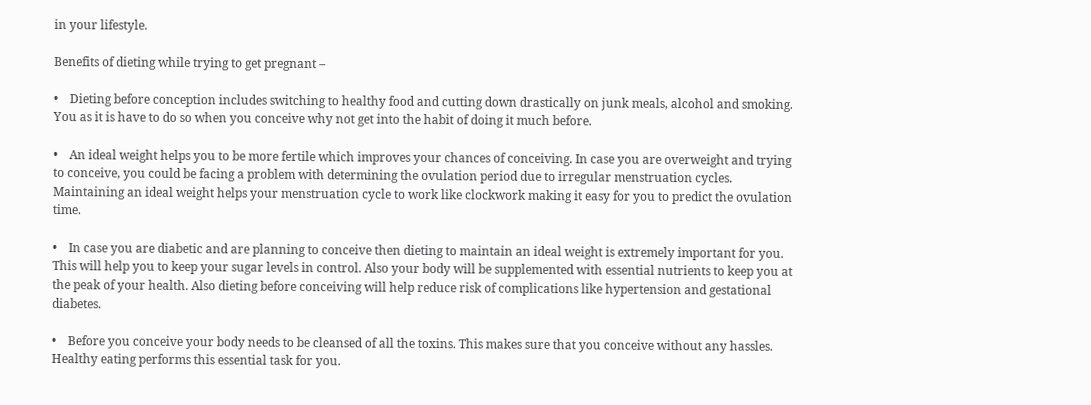in your lifestyle.

Benefits of dieting while trying to get pregnant –

•    Dieting before conception includes switching to healthy food and cutting down drastically on junk meals, alcohol and smoking. You as it is have to do so when you conceive why not get into the habit of doing it much before.

•    An ideal weight helps you to be more fertile which improves your chances of conceiving. In case you are overweight and trying to conceive, you could be facing a problem with determining the ovulation period due to irregular menstruation cycles. Maintaining an ideal weight helps your menstruation cycle to work like clockwork making it easy for you to predict the ovulation time.

•    In case you are diabetic and are planning to conceive then dieting to maintain an ideal weight is extremely important for you. This will help you to keep your sugar levels in control. Also your body will be supplemented with essential nutrients to keep you at the peak of your health. Also dieting before conceiving will help reduce risk of complications like hypertension and gestational diabetes.

•    Before you conceive your body needs to be cleansed of all the toxins. This makes sure that you conceive without any hassles. Healthy eating performs this essential task for you.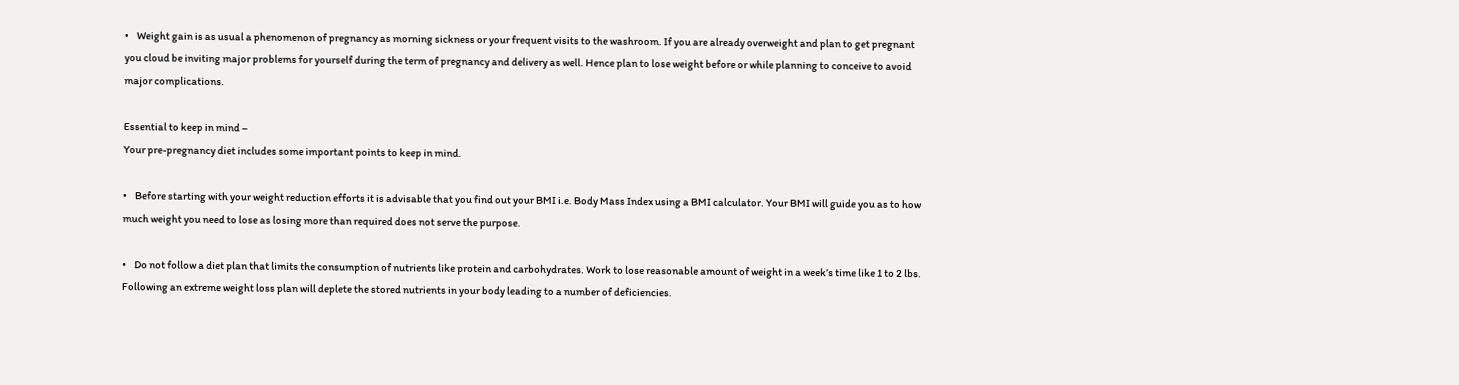•    Weight gain is as usual a phenomenon of pregnancy as morning sickness or your frequent visits to the washroom. If you are already overweight and plan to get pregnant you cloud be inviting major problems for yourself during the term of pregnancy and delivery as well. Hence plan to lose weight before or while planning to conceive to avoid major complications.

Essential to keep in mind –
Your pre-pregnancy diet includes some important points to keep in mind.

•    Before starting with your weight reduction efforts it is advisable that you find out your BMI i.e. Body Mass Index using a BMI calculator. Your BMI will guide you as to how much weight you need to lose as losing more than required does not serve the purpose.

•    Do not follow a diet plan that limits the consumption of nutrients like protein and carbohydrates. Work to lose reasonable amount of weight in a week’s time like 1 to 2 lbs. Following an extreme weight loss plan will deplete the stored nutrients in your body leading to a number of deficiencies.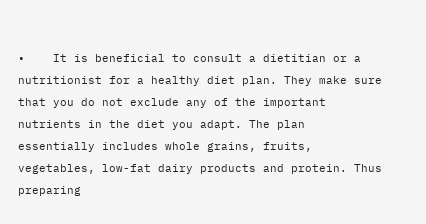•    It is beneficial to consult a dietitian or a nutritionist for a healthy diet plan. They make sure that you do not exclude any of the important nutrients in the diet you adapt. The plan essentially includes whole grains, fruits, vegetables, low-fat dairy products and protein. Thus preparing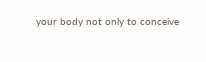your body not only to conceive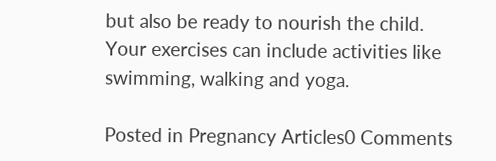but also be ready to nourish the child. Your exercises can include activities like swimming, walking and yoga.

Posted in Pregnancy Articles0 Comments